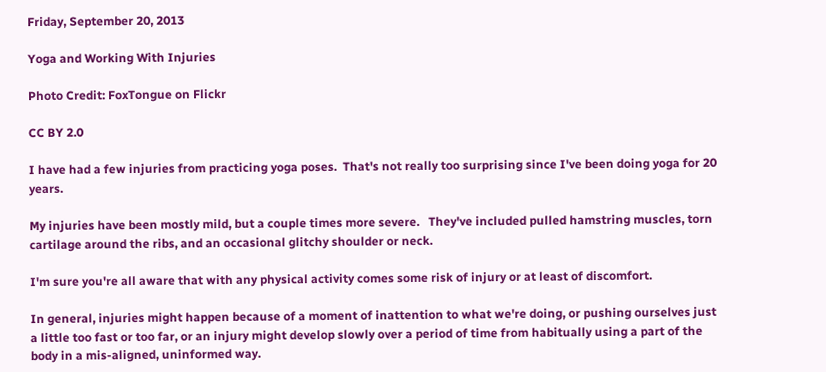Friday, September 20, 2013

Yoga and Working With Injuries

Photo Credit: FoxTongue on Flickr

CC BY 2.0

I have had a few injuries from practicing yoga poses.  That's not really too surprising since I've been doing yoga for 20 years.

My injuries have been mostly mild, but a couple times more severe.   They've included pulled hamstring muscles, torn cartilage around the ribs, and an occasional glitchy shoulder or neck.

I'm sure you're all aware that with any physical activity comes some risk of injury or at least of discomfort.

In general, injuries might happen because of a moment of inattention to what we're doing, or pushing ourselves just a little too fast or too far, or an injury might develop slowly over a period of time from habitually using a part of the body in a mis-aligned, uninformed way.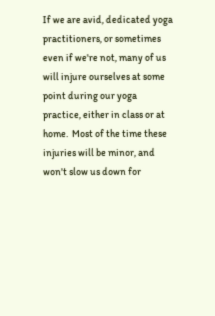If we are avid, dedicated yoga practitioners, or sometimes even if we're not, many of us will injure ourselves at some point during our yoga practice, either in class or at home.  Most of the time these injuries will be minor, and won't slow us down for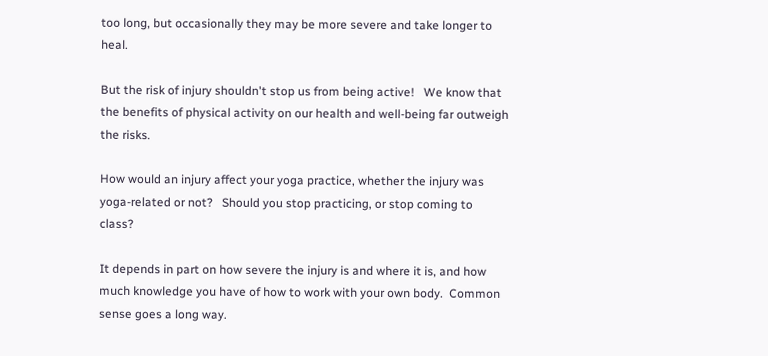too long, but occasionally they may be more severe and take longer to heal.

But the risk of injury shouldn't stop us from being active!   We know that the benefits of physical activity on our health and well-being far outweigh the risks.

How would an injury affect your yoga practice, whether the injury was yoga-related or not?   Should you stop practicing, or stop coming to class?

It depends in part on how severe the injury is and where it is, and how much knowledge you have of how to work with your own body.  Common sense goes a long way.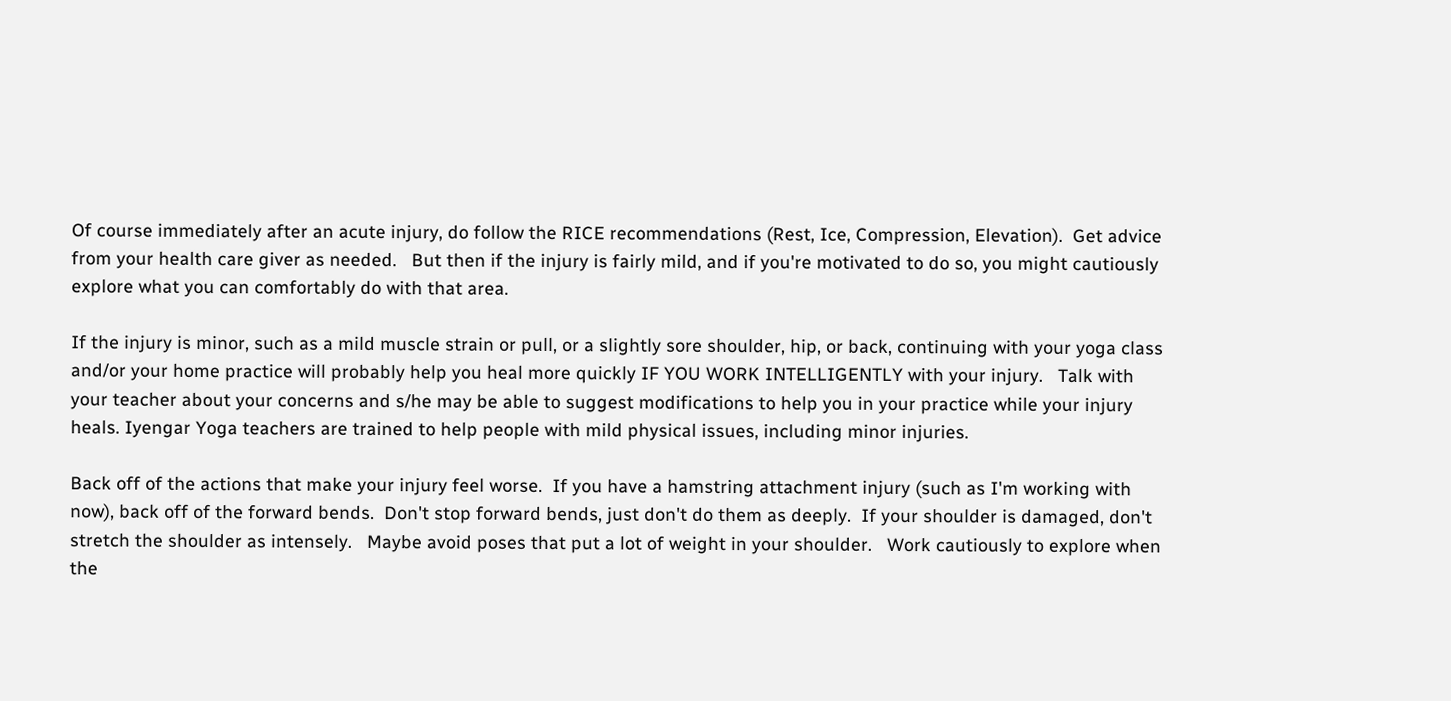Of course immediately after an acute injury, do follow the RICE recommendations (Rest, Ice, Compression, Elevation).  Get advice from your health care giver as needed.   But then if the injury is fairly mild, and if you're motivated to do so, you might cautiously explore what you can comfortably do with that area.

If the injury is minor, such as a mild muscle strain or pull, or a slightly sore shoulder, hip, or back, continuing with your yoga class and/or your home practice will probably help you heal more quickly IF YOU WORK INTELLIGENTLY with your injury.   Talk with your teacher about your concerns and s/he may be able to suggest modifications to help you in your practice while your injury heals. Iyengar Yoga teachers are trained to help people with mild physical issues, including minor injuries.

Back off of the actions that make your injury feel worse.  If you have a hamstring attachment injury (such as I'm working with now), back off of the forward bends.  Don't stop forward bends, just don't do them as deeply.  If your shoulder is damaged, don't stretch the shoulder as intensely.   Maybe avoid poses that put a lot of weight in your shoulder.   Work cautiously to explore when the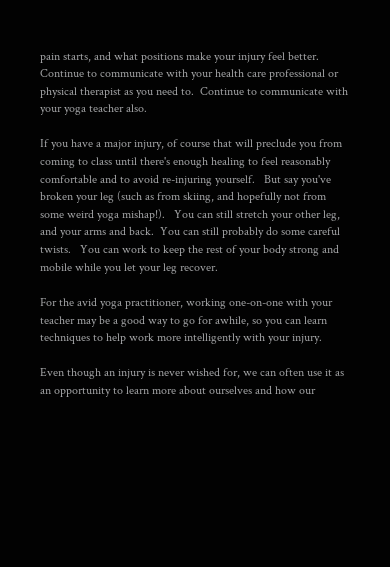pain starts, and what positions make your injury feel better.    Continue to communicate with your health care professional or physical therapist as you need to.  Continue to communicate with your yoga teacher also.

If you have a major injury, of course that will preclude you from coming to class until there's enough healing to feel reasonably comfortable and to avoid re-injuring yourself.   But say you've broken your leg (such as from skiing, and hopefully not from some weird yoga mishap!).   You can still stretch your other leg, and your arms and back.  You can still probably do some careful twists.   You can work to keep the rest of your body strong and mobile while you let your leg recover.

For the avid yoga practitioner, working one-on-one with your teacher may be a good way to go for awhile, so you can learn techniques to help work more intelligently with your injury.

Even though an injury is never wished for, we can often use it as an opportunity to learn more about ourselves and how our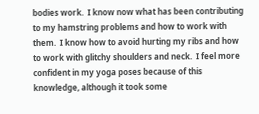bodies work.  I know now what has been contributing to my hamstring problems and how to work with them.  I know how to avoid hurting my ribs and how to work with glitchy shoulders and neck.  I feel more confident in my yoga poses because of this knowledge, although it took some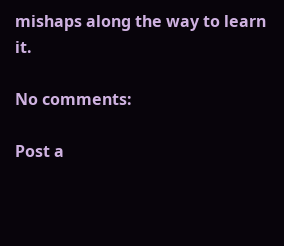mishaps along the way to learn it.

No comments:

Post a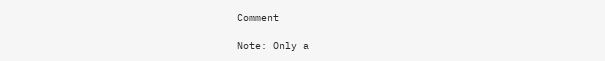Comment

Note: Only a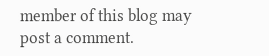member of this blog may post a comment.